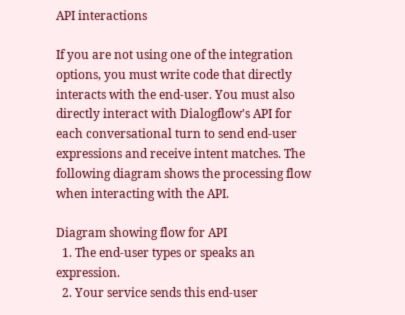API interactions

If you are not using one of the integration options, you must write code that directly interacts with the end-user. You must also directly interact with Dialogflow's API for each conversational turn to send end-user expressions and receive intent matches. The following diagram shows the processing flow when interacting with the API.

Diagram showing flow for API
  1. The end-user types or speaks an expression.
  2. Your service sends this end-user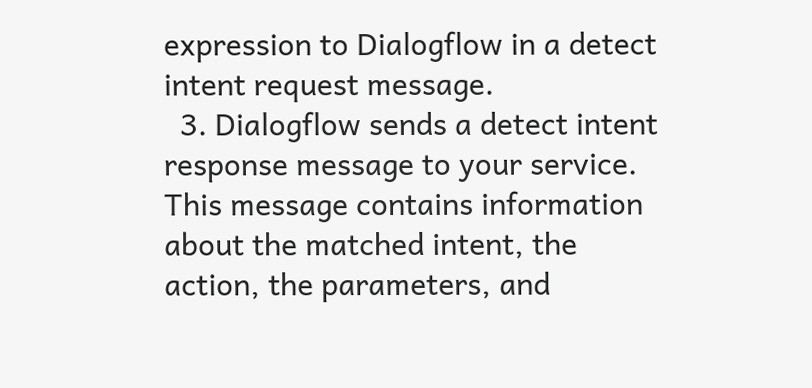expression to Dialogflow in a detect intent request message.
  3. Dialogflow sends a detect intent response message to your service. This message contains information about the matched intent, the action, the parameters, and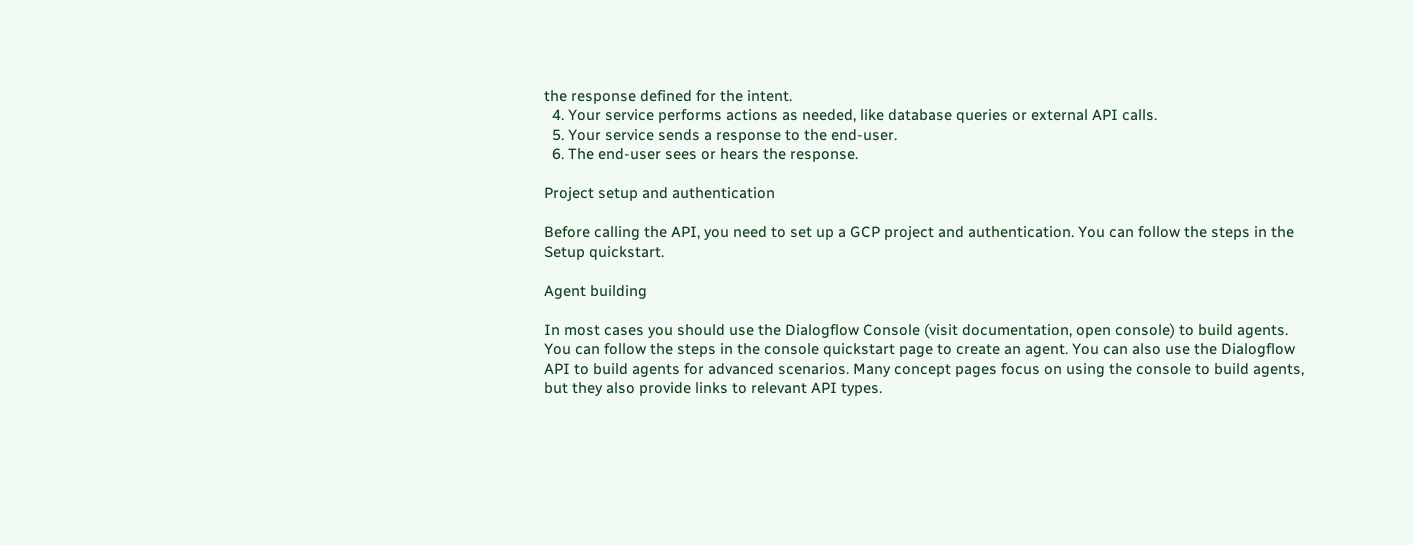the response defined for the intent.
  4. Your service performs actions as needed, like database queries or external API calls.
  5. Your service sends a response to the end-user.
  6. The end-user sees or hears the response.

Project setup and authentication

Before calling the API, you need to set up a GCP project and authentication. You can follow the steps in the Setup quickstart.

Agent building

In most cases you should use the Dialogflow Console (visit documentation, open console) to build agents. You can follow the steps in the console quickstart page to create an agent. You can also use the Dialogflow API to build agents for advanced scenarios. Many concept pages focus on using the console to build agents, but they also provide links to relevant API types.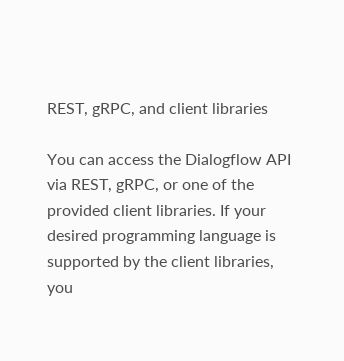REST, gRPC, and client libraries

You can access the Dialogflow API via REST, gRPC, or one of the provided client libraries. If your desired programming language is supported by the client libraries, you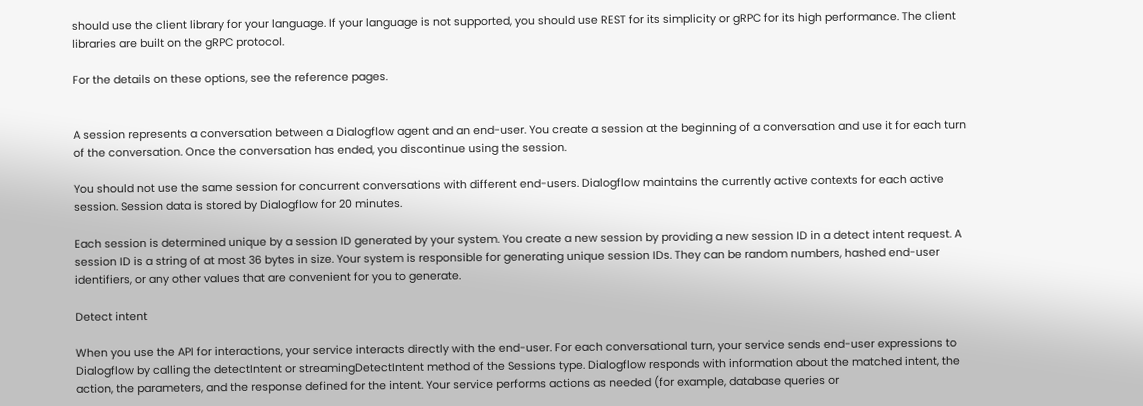should use the client library for your language. If your language is not supported, you should use REST for its simplicity or gRPC for its high performance. The client libraries are built on the gRPC protocol.

For the details on these options, see the reference pages.


A session represents a conversation between a Dialogflow agent and an end-user. You create a session at the beginning of a conversation and use it for each turn of the conversation. Once the conversation has ended, you discontinue using the session.

You should not use the same session for concurrent conversations with different end-users. Dialogflow maintains the currently active contexts for each active session. Session data is stored by Dialogflow for 20 minutes.

Each session is determined unique by a session ID generated by your system. You create a new session by providing a new session ID in a detect intent request. A session ID is a string of at most 36 bytes in size. Your system is responsible for generating unique session IDs. They can be random numbers, hashed end-user identifiers, or any other values that are convenient for you to generate.

Detect intent

When you use the API for interactions, your service interacts directly with the end-user. For each conversational turn, your service sends end-user expressions to Dialogflow by calling the detectIntent or streamingDetectIntent method of the Sessions type. Dialogflow responds with information about the matched intent, the action, the parameters, and the response defined for the intent. Your service performs actions as needed (for example, database queries or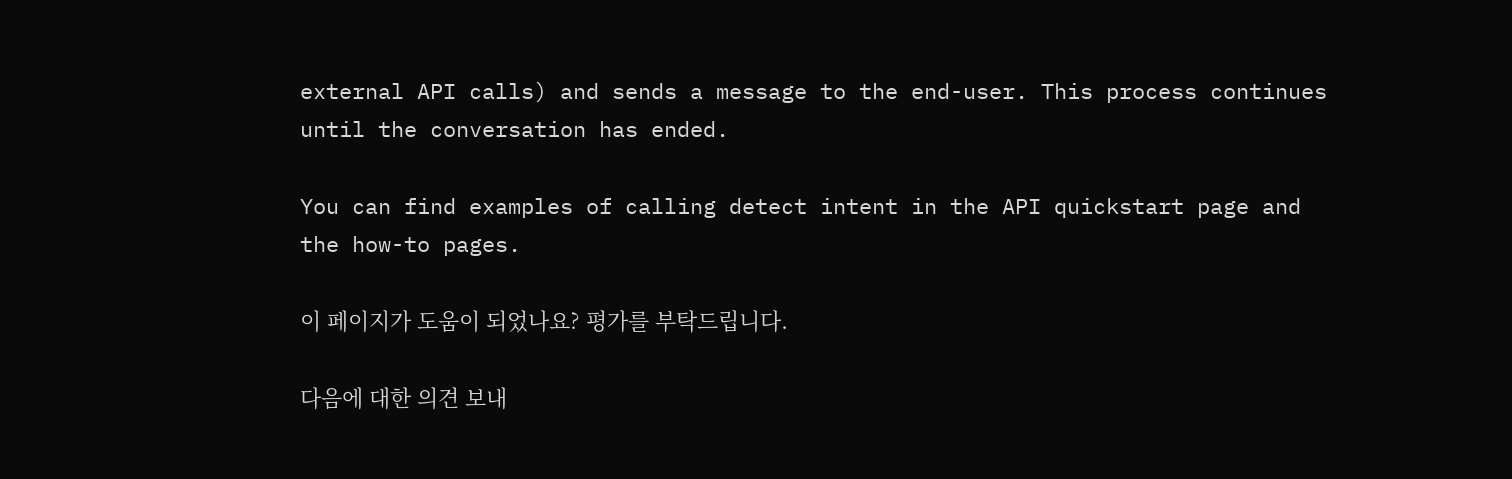external API calls) and sends a message to the end-user. This process continues until the conversation has ended.

You can find examples of calling detect intent in the API quickstart page and the how-to pages.

이 페이지가 도움이 되었나요? 평가를 부탁드립니다.

다음에 대한 의견 보내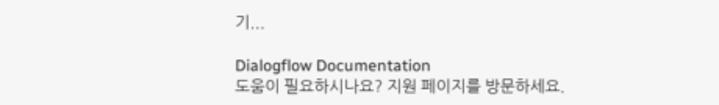기...

Dialogflow Documentation
도움이 필요하시나요? 지원 페이지를 방문하세요.